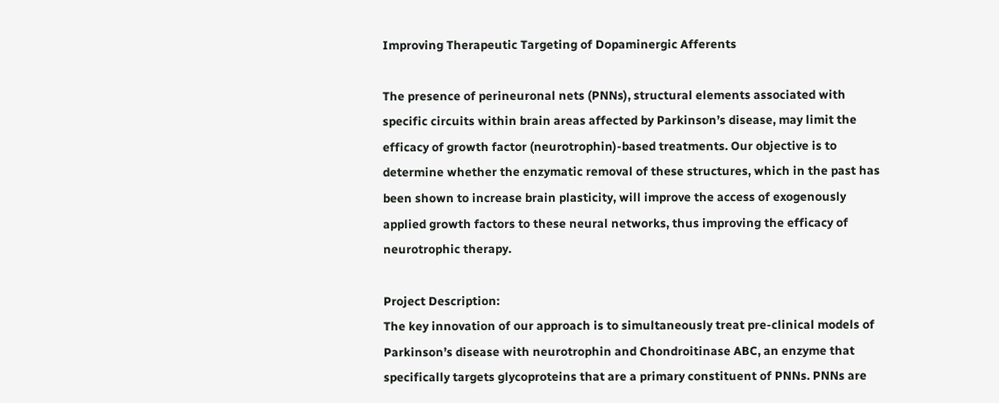Improving Therapeutic Targeting of Dopaminergic Afferents

The presence of perineuronal nets (PNNs), structural elements associated with specific circuits within brain areas affected by Parkinson’s disease, may limit the efficacy of growth factor (neurotrophin)-based treatments. Our objective is to determine whether the enzymatic removal of these structures, which in the past has been shown to increase brain plasticity, will improve the access of exogenously applied growth factors to these neural networks, thus improving the efficacy of neurotrophic therapy.

Project Description:
The key innovation of our approach is to simultaneously treat pre-clinical models of Parkinson’s disease with neurotrophin and Chondroitinase ABC, an enzyme that specifically targets glycoproteins that are a primary constituent of PNNs. PNNs are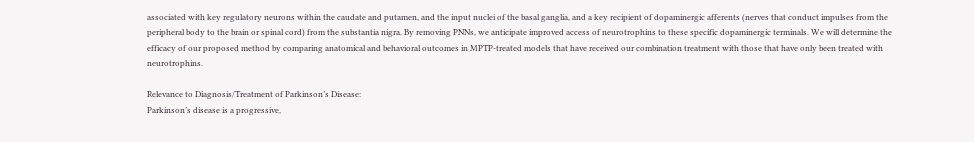associated with key regulatory neurons within the caudate and putamen, and the input nuclei of the basal ganglia, and a key recipient of dopaminergic afferents (nerves that conduct impulses from the peripheral body to the brain or spinal cord) from the substantia nigra. By removing PNNs, we anticipate improved access of neurotrophins to these specific dopaminergic terminals. We will determine the efficacy of our proposed method by comparing anatomical and behavioral outcomes in MPTP-treated models that have received our combination treatment with those that have only been treated with neurotrophins.

Relevance to Diagnosis/Treatment of Parkinson’s Disease:
Parkinson’s disease is a progressive,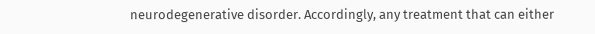neurodegenerative disorder. Accordingly, any treatment that can either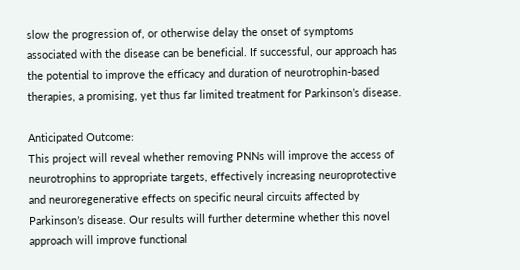slow the progression of, or otherwise delay the onset of symptoms associated with the disease can be beneficial. If successful, our approach has the potential to improve the efficacy and duration of neurotrophin-based therapies, a promising, yet thus far limited treatment for Parkinson’s disease.

Anticipated Outcome:
This project will reveal whether removing PNNs will improve the access of neurotrophins to appropriate targets, effectively increasing neuroprotective and neuroregenerative effects on specific neural circuits affected by Parkinson’s disease. Our results will further determine whether this novel approach will improve functional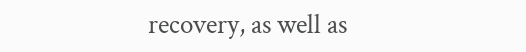recovery, as well as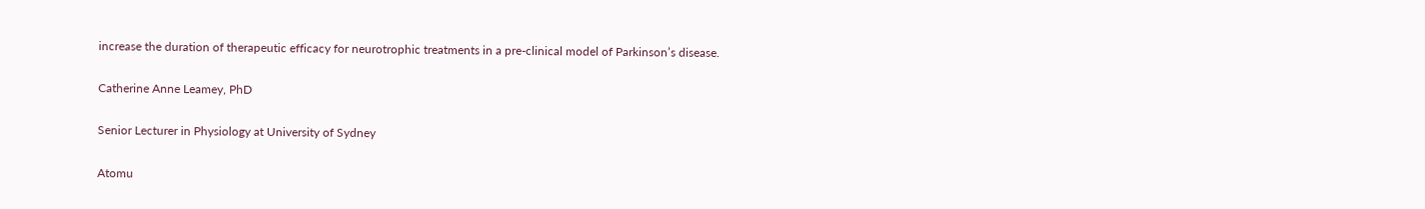increase the duration of therapeutic efficacy for neurotrophic treatments in a pre-clinical model of Parkinson’s disease.

Catherine Anne Leamey, PhD

Senior Lecturer in Physiology at University of Sydney

Atomu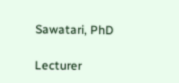Sawatari, PhD

Lecturer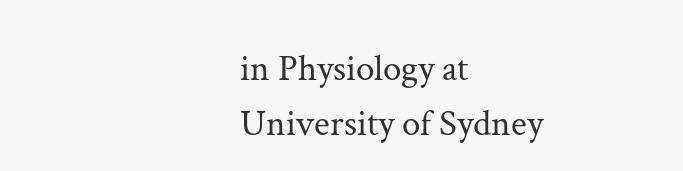in Physiology at University of Sydney